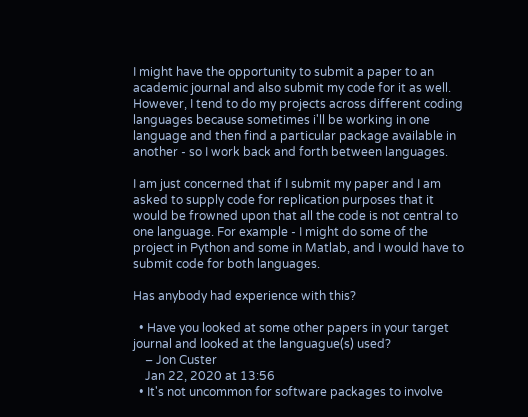I might have the opportunity to submit a paper to an academic journal and also submit my code for it as well. However, I tend to do my projects across different coding languages because sometimes i'll be working in one language and then find a particular package available in another - so I work back and forth between languages.

I am just concerned that if I submit my paper and I am asked to supply code for replication purposes that it would be frowned upon that all the code is not central to one language. For example - I might do some of the project in Python and some in Matlab, and I would have to submit code for both languages.

Has anybody had experience with this?

  • Have you looked at some other papers in your target journal and looked at the languague(s) used?
    – Jon Custer
    Jan 22, 2020 at 13:56
  • It's not uncommon for software packages to involve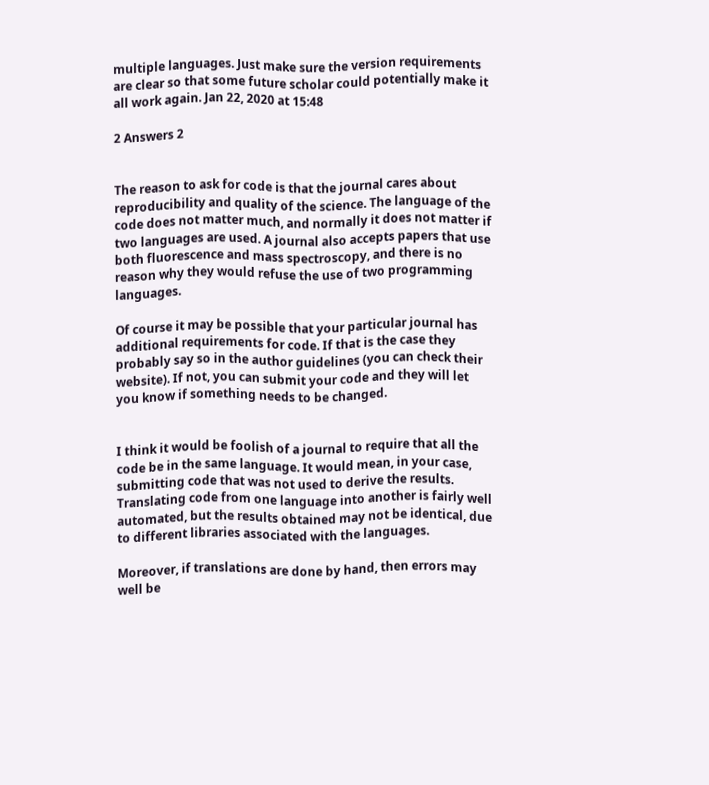multiple languages. Just make sure the version requirements are clear so that some future scholar could potentially make it all work again. Jan 22, 2020 at 15:48

2 Answers 2


The reason to ask for code is that the journal cares about reproducibility and quality of the science. The language of the code does not matter much, and normally it does not matter if two languages are used. A journal also accepts papers that use both fluorescence and mass spectroscopy, and there is no reason why they would refuse the use of two programming languages.

Of course it may be possible that your particular journal has additional requirements for code. If that is the case they probably say so in the author guidelines (you can check their website). If not, you can submit your code and they will let you know if something needs to be changed.


I think it would be foolish of a journal to require that all the code be in the same language. It would mean, in your case, submitting code that was not used to derive the results. Translating code from one language into another is fairly well automated, but the results obtained may not be identical, due to different libraries associated with the languages.

Moreover, if translations are done by hand, then errors may well be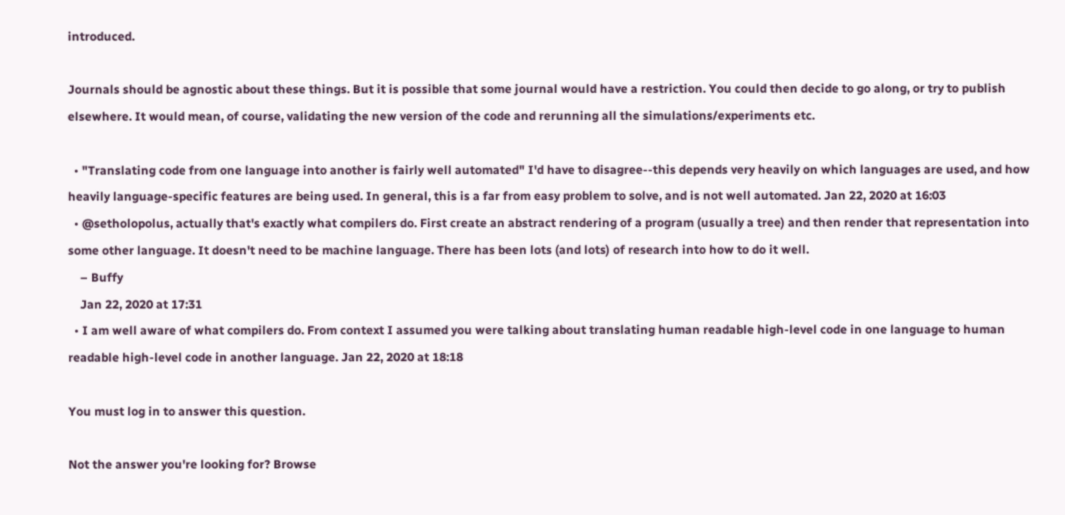introduced.

Journals should be agnostic about these things. But it is possible that some journal would have a restriction. You could then decide to go along, or try to publish elsewhere. It would mean, of course, validating the new version of the code and rerunning all the simulations/experiments etc.

  • "Translating code from one language into another is fairly well automated" I'd have to disagree--this depends very heavily on which languages are used, and how heavily language-specific features are being used. In general, this is a far from easy problem to solve, and is not well automated. Jan 22, 2020 at 16:03
  • @setholopolus, actually that's exactly what compilers do. First create an abstract rendering of a program (usually a tree) and then render that representation into some other language. It doesn't need to be machine language. There has been lots (and lots) of research into how to do it well.
    – Buffy
    Jan 22, 2020 at 17:31
  • I am well aware of what compilers do. From context I assumed you were talking about translating human readable high-level code in one language to human readable high-level code in another language. Jan 22, 2020 at 18:18

You must log in to answer this question.

Not the answer you're looking for? Browse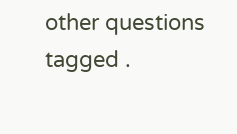other questions tagged .